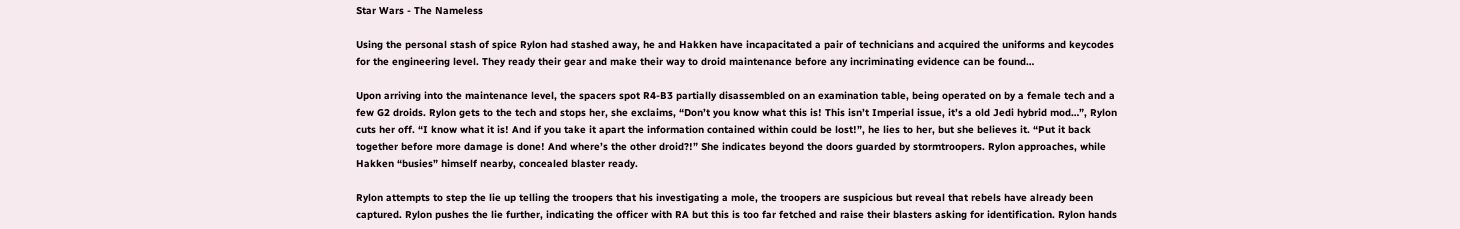Star Wars - The Nameless

Using the personal stash of spice Rylon had stashed away, he and Hakken have incapacitated a pair of technicians and acquired the uniforms and keycodes for the engineering level. They ready their gear and make their way to droid maintenance before any incriminating evidence can be found…

Upon arriving into the maintenance level, the spacers spot R4-B3 partially disassembled on an examination table, being operated on by a female tech and a few G2 droids. Rylon gets to the tech and stops her, she exclaims, “Don’t you know what this is! This isn’t Imperial issue, it’s a old Jedi hybrid mod…”, Rylon cuts her off. “I know what it is! And if you take it apart the information contained within could be lost!”, he lies to her, but she believes it. “Put it back together before more damage is done! And where’s the other droid?!” She indicates beyond the doors guarded by stormtroopers. Rylon approaches, while Hakken “busies” himself nearby, concealed blaster ready.

Rylon attempts to step the lie up telling the troopers that his investigating a mole, the troopers are suspicious but reveal that rebels have already been captured. Rylon pushes the lie further, indicating the officer with RA but this is too far fetched and raise their blasters asking for identification. Rylon hands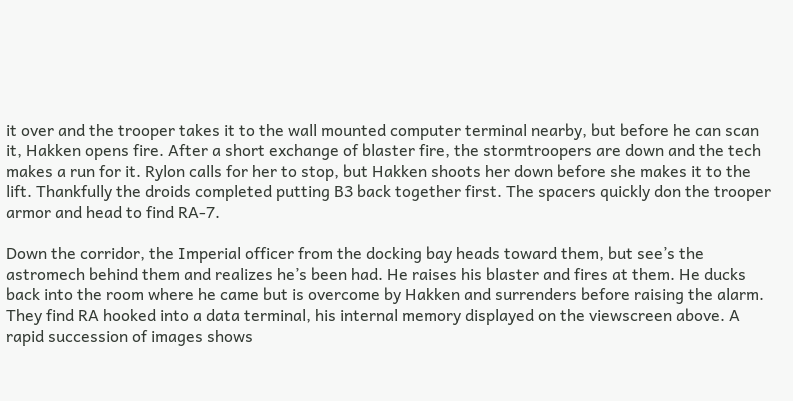it over and the trooper takes it to the wall mounted computer terminal nearby, but before he can scan it, Hakken opens fire. After a short exchange of blaster fire, the stormtroopers are down and the tech makes a run for it. Rylon calls for her to stop, but Hakken shoots her down before she makes it to the lift. Thankfully the droids completed putting B3 back together first. The spacers quickly don the trooper armor and head to find RA-7.

Down the corridor, the Imperial officer from the docking bay heads toward them, but see’s the astromech behind them and realizes he’s been had. He raises his blaster and fires at them. He ducks back into the room where he came but is overcome by Hakken and surrenders before raising the alarm. They find RA hooked into a data terminal, his internal memory displayed on the viewscreen above. A rapid succession of images shows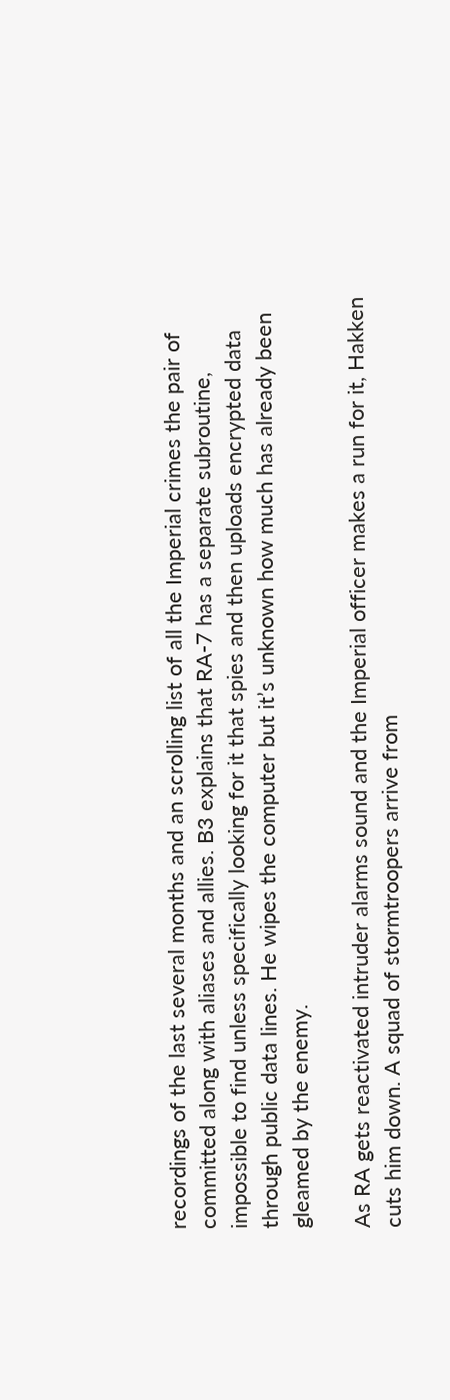recordings of the last several months and an scrolling list of all the Imperial crimes the pair of committed along with aliases and allies. B3 explains that RA-7 has a separate subroutine, impossible to find unless specifically looking for it that spies and then uploads encrypted data through public data lines. He wipes the computer but it’s unknown how much has already been gleamed by the enemy.

As RA gets reactivated intruder alarms sound and the Imperial officer makes a run for it, Hakken cuts him down. A squad of stormtroopers arrive from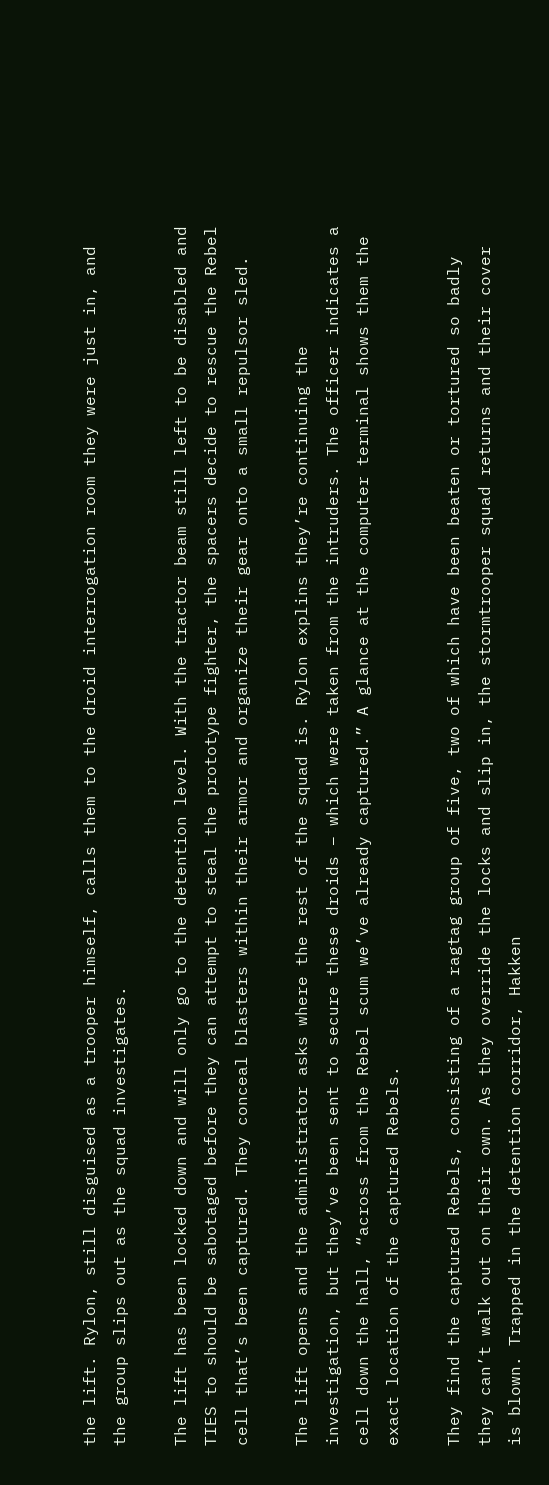the lift. Rylon, still disguised as a trooper himself, calls them to the droid interrogation room they were just in, and the group slips out as the squad investigates.

The lift has been locked down and will only go to the detention level. With the tractor beam still left to be disabled and TIES to should be sabotaged before they can attempt to steal the prototype fighter, the spacers decide to rescue the Rebel cell that’s been captured. They conceal blasters within their armor and organize their gear onto a small repulsor sled.

The lift opens and the administrator asks where the rest of the squad is. Rylon explins they’re continuing the investigation, but they’ve been sent to secure these droids – which were taken from the intruders. The officer indicates a cell down the hall, “across from the Rebel scum we’ve already captured.” A glance at the computer terminal shows them the exact location of the captured Rebels.

They find the captured Rebels, consisting of a ragtag group of five, two of which have been beaten or tortured so badly they can’t walk out on their own. As they override the locks and slip in, the stormtrooper squad returns and their cover is blown. Trapped in the detention corridor, Hakken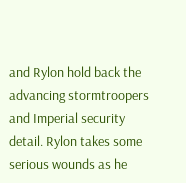and Rylon hold back the advancing stormtroopers and Imperial security detail. Rylon takes some serious wounds as he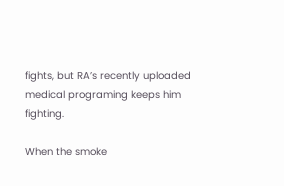fights, but RA’s recently uploaded medical programing keeps him fighting.

When the smoke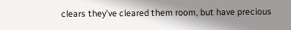clears they’ve cleared them room, but have precious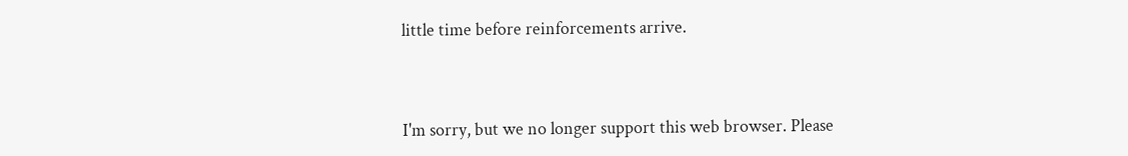little time before reinforcements arrive.



I'm sorry, but we no longer support this web browser. Please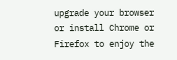upgrade your browser or install Chrome or Firefox to enjoy the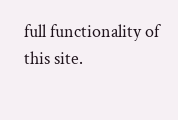full functionality of this site.